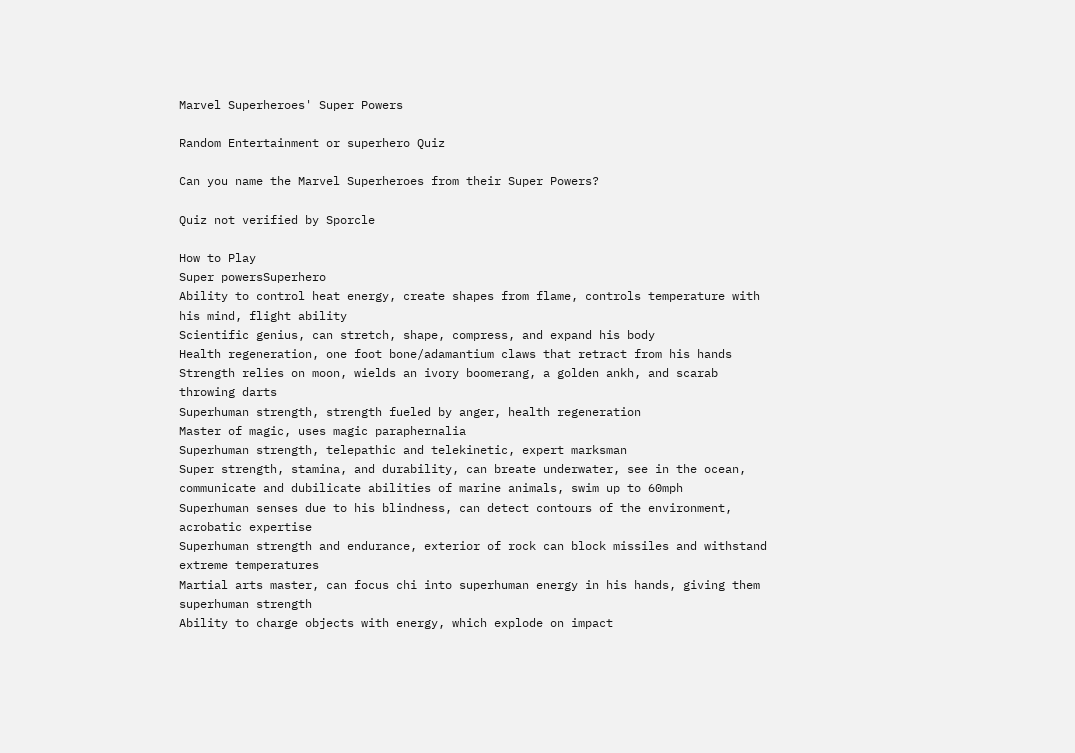Marvel Superheroes' Super Powers

Random Entertainment or superhero Quiz

Can you name the Marvel Superheroes from their Super Powers?

Quiz not verified by Sporcle

How to Play
Super powersSuperhero
Ability to control heat energy, create shapes from flame, controls temperature with his mind, flight ability
Scientific genius, can stretch, shape, compress, and expand his body
Health regeneration, one foot bone/adamantium claws that retract from his hands
Strength relies on moon, wields an ivory boomerang, a golden ankh, and scarab throwing darts
Superhuman strength, strength fueled by anger, health regeneration
Master of magic, uses magic paraphernalia
Superhuman strength, telepathic and telekinetic, expert marksman
Super strength, stamina, and durability, can breate underwater, see in the ocean, communicate and dubilicate abilities of marine animals, swim up to 60mph
Superhuman senses due to his blindness, can detect contours of the environment, acrobatic expertise
Superhuman strength and endurance, exterior of rock can block missiles and withstand extreme temperatures
Martial arts master, can focus chi into superhuman energy in his hands, giving them superhuman strength
Ability to charge objects with energy, which explode on impact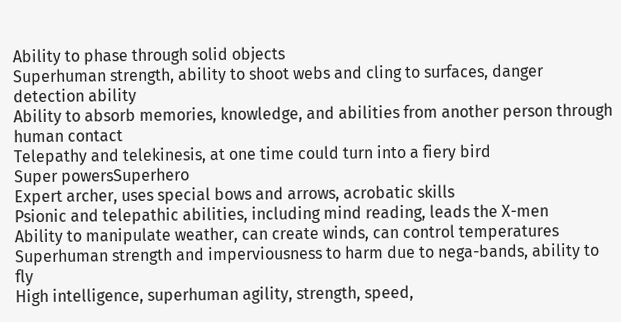Ability to phase through solid objects
Superhuman strength, ability to shoot webs and cling to surfaces, danger detection ability
Ability to absorb memories, knowledge, and abilities from another person through human contact
Telepathy and telekinesis, at one time could turn into a fiery bird
Super powersSuperhero
Expert archer, uses special bows and arrows, acrobatic skills
Psionic and telepathic abilities, including mind reading, leads the X-men
Ability to manipulate weather, can create winds, can control temperatures
Superhuman strength and imperviousness to harm due to nega-bands, ability to fly
High intelligence, superhuman agility, strength, speed,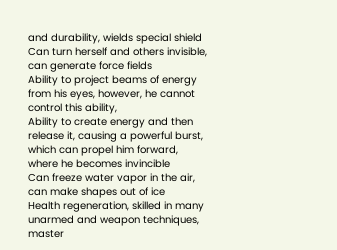and durability, wields special shield
Can turn herself and others invisible, can generate force fields
Ability to project beams of energy from his eyes, however, he cannot control this ability,
Ability to create energy and then release it, causing a powerful burst, which can propel him forward, where he becomes invincible
Can freeze water vapor in the air, can make shapes out of ice
Health regeneration, skilled in many unarmed and weapon techniques, master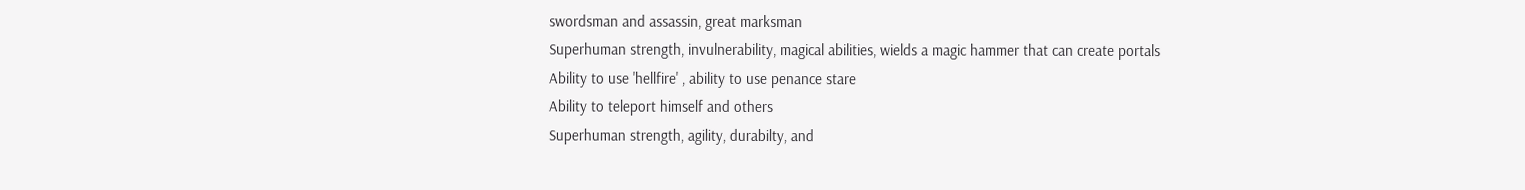swordsman and assassin, great marksman
Superhuman strength, invulnerability, magical abilities, wields a magic hammer that can create portals
Ability to use 'hellfire' , ability to use penance stare
Ability to teleport himself and others
Superhuman strength, agility, durabilty, and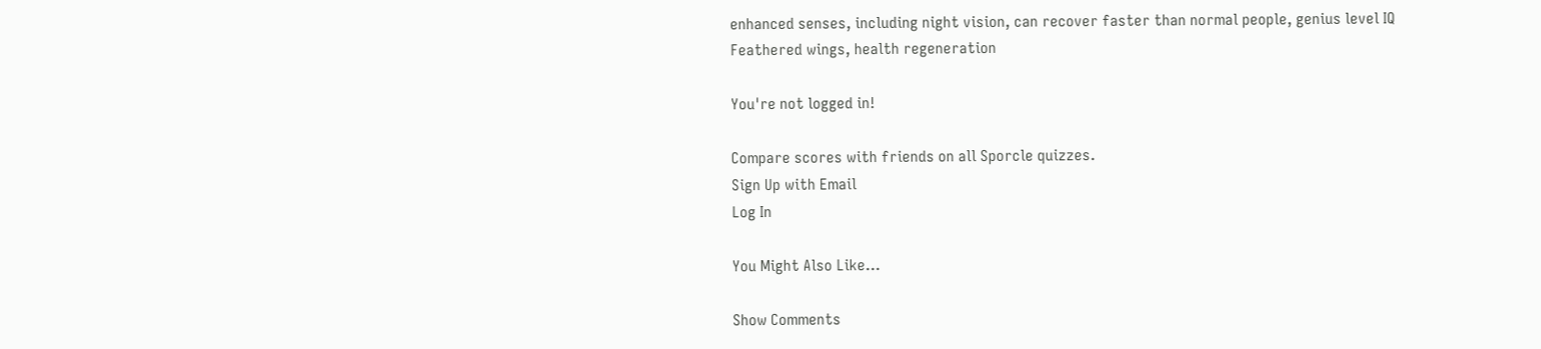enhanced senses, including night vision, can recover faster than normal people, genius level IQ
Feathered wings, health regeneration

You're not logged in!

Compare scores with friends on all Sporcle quizzes.
Sign Up with Email
Log In

You Might Also Like...

Show Comments